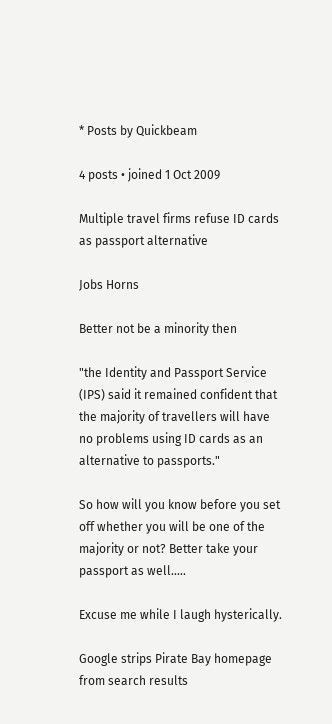* Posts by Quickbeam

4 posts • joined 1 Oct 2009

Multiple travel firms refuse ID cards as passport alternative

Jobs Horns

Better not be a minority then

"the Identity and Passport Service (IPS) said it remained confident that the majority of travellers will have no problems using ID cards as an alternative to passports."

So how will you know before you set off whether you will be one of the majority or not? Better take your passport as well.....

Excuse me while I laugh hysterically.

Google strips Pirate Bay homepage from search results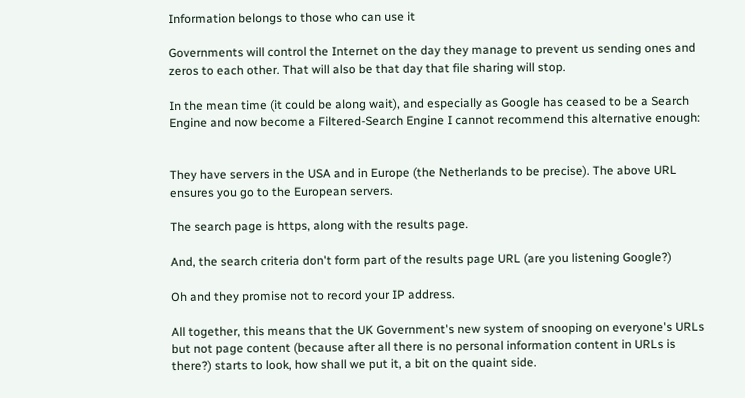Information belongs to those who can use it

Governments will control the Internet on the day they manage to prevent us sending ones and zeros to each other. That will also be that day that file sharing will stop.

In the mean time (it could be along wait), and especially as Google has ceased to be a Search Engine and now become a Filtered-Search Engine I cannot recommend this alternative enough:


They have servers in the USA and in Europe (the Netherlands to be precise). The above URL ensures you go to the European servers.

The search page is https, along with the results page.

And, the search criteria don't form part of the results page URL (are you listening Google?)

Oh and they promise not to record your IP address.

All together, this means that the UK Government's new system of snooping on everyone's URLs but not page content (because after all there is no personal information content in URLs is there?) starts to look, how shall we put it, a bit on the quaint side.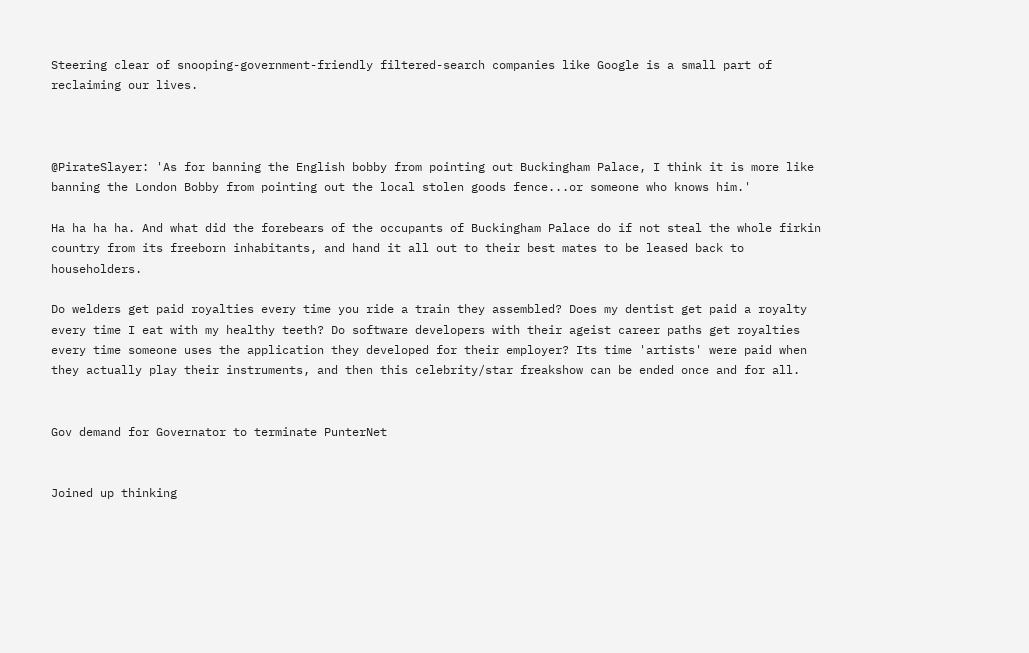Steering clear of snooping-government-friendly filtered-search companies like Google is a small part of reclaiming our lives.



@PirateSlayer: 'As for banning the English bobby from pointing out Buckingham Palace, I think it is more like banning the London Bobby from pointing out the local stolen goods fence...or someone who knows him.'

Ha ha ha ha. And what did the forebears of the occupants of Buckingham Palace do if not steal the whole firkin country from its freeborn inhabitants, and hand it all out to their best mates to be leased back to householders.

Do welders get paid royalties every time you ride a train they assembled? Does my dentist get paid a royalty every time I eat with my healthy teeth? Do software developers with their ageist career paths get royalties every time someone uses the application they developed for their employer? Its time 'artists' were paid when they actually play their instruments, and then this celebrity/star freakshow can be ended once and for all.


Gov demand for Governator to terminate PunterNet


Joined up thinking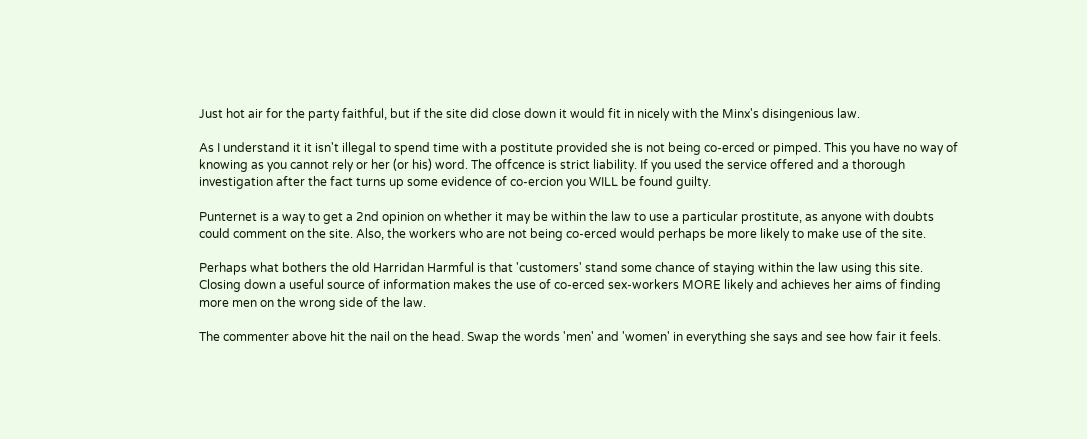Just hot air for the party faithful, but if the site did close down it would fit in nicely with the Minx's disingenious law.

As I understand it it isn't illegal to spend time with a postitute provided she is not being co-erced or pimped. This you have no way of knowing as you cannot rely or her (or his) word. The offcence is strict liability. If you used the service offered and a thorough investigation after the fact turns up some evidence of co-ercion you WILL be found guilty.

Punternet is a way to get a 2nd opinion on whether it may be within the law to use a particular prostitute, as anyone with doubts could comment on the site. Also, the workers who are not being co-erced would perhaps be more likely to make use of the site.

Perhaps what bothers the old Harridan Harmful is that 'customers' stand some chance of staying within the law using this site. Closing down a useful source of information makes the use of co-erced sex-workers MORE likely and achieves her aims of finding more men on the wrong side of the law.

The commenter above hit the nail on the head. Swap the words 'men' and 'women' in everything she says and see how fair it feels.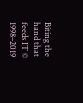Biting the hand that feeds IT © 1998–2019